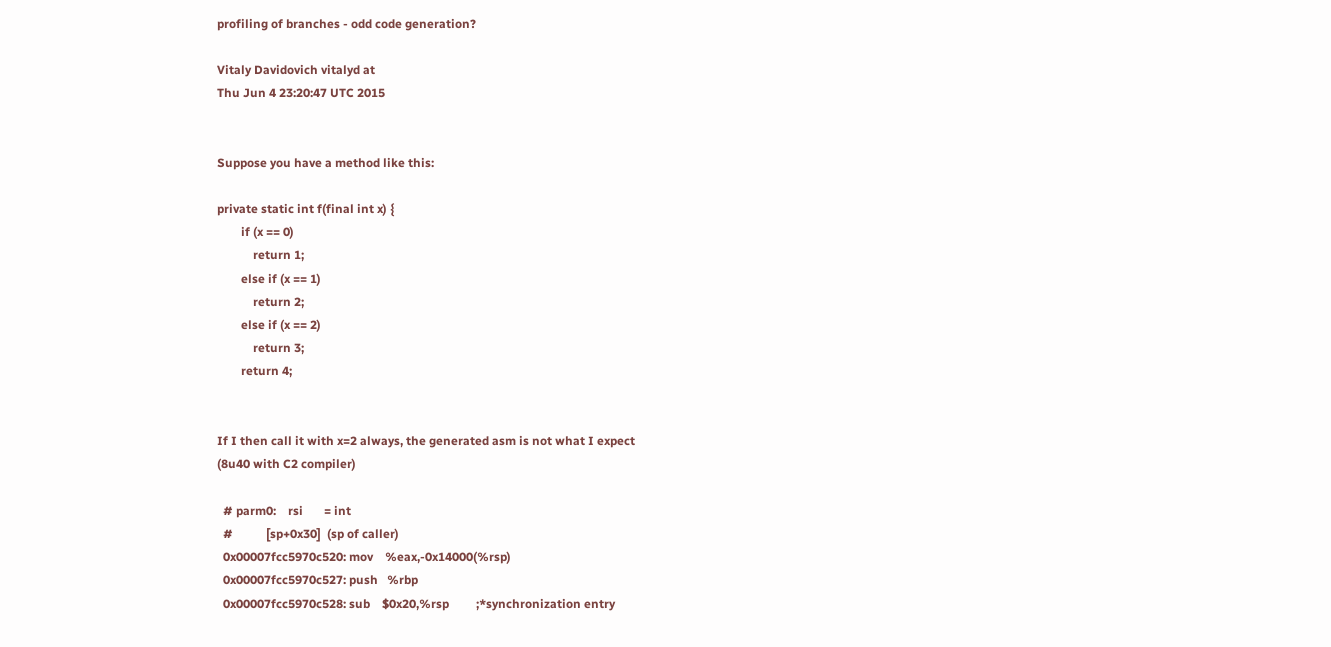profiling of branches - odd code generation?

Vitaly Davidovich vitalyd at
Thu Jun 4 23:20:47 UTC 2015


Suppose you have a method like this:

private static int f(final int x) {
        if (x == 0)
            return 1;
        else if (x == 1)
            return 2;
        else if (x == 2)
            return 3;
        return 4;


If I then call it with x=2 always, the generated asm is not what I expect
(8u40 with C2 compiler)

  # parm0:    rsi       = int
  #           [sp+0x30]  (sp of caller)
  0x00007fcc5970c520: mov    %eax,-0x14000(%rsp)
  0x00007fcc5970c527: push   %rbp
  0x00007fcc5970c528: sub    $0x20,%rsp         ;*synchronization entry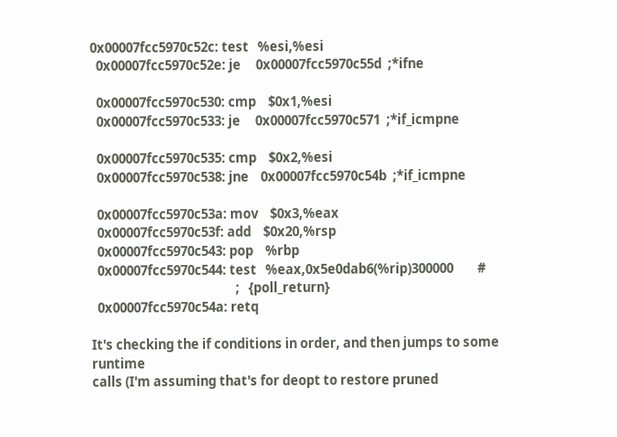0x00007fcc5970c52c: test   %esi,%esi
  0x00007fcc5970c52e: je     0x00007fcc5970c55d  ;*ifne

  0x00007fcc5970c530: cmp    $0x1,%esi
  0x00007fcc5970c533: je     0x00007fcc5970c571  ;*if_icmpne

  0x00007fcc5970c535: cmp    $0x2,%esi
  0x00007fcc5970c538: jne    0x00007fcc5970c54b  ;*if_icmpne

  0x00007fcc5970c53a: mov    $0x3,%eax
  0x00007fcc5970c53f: add    $0x20,%rsp
  0x00007fcc5970c543: pop    %rbp
  0x00007fcc5970c544: test   %eax,0x5e0dab6(%rip)300000        #
                                                ;   {poll_return}
  0x00007fcc5970c54a: retq

It's checking the if conditions in order, and then jumps to some runtime
calls (I'm assuming that's for deopt to restore pruned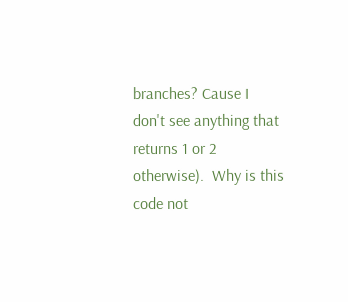branches? Cause I
don't see anything that returns 1 or 2 otherwise).  Why is this code not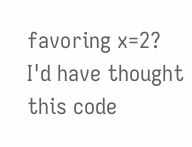favoring x=2? I'd have thought this code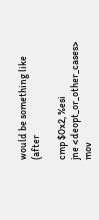would be something like (after

cmp $0x2, %esi
jne <deopt_or_other_cases>
mov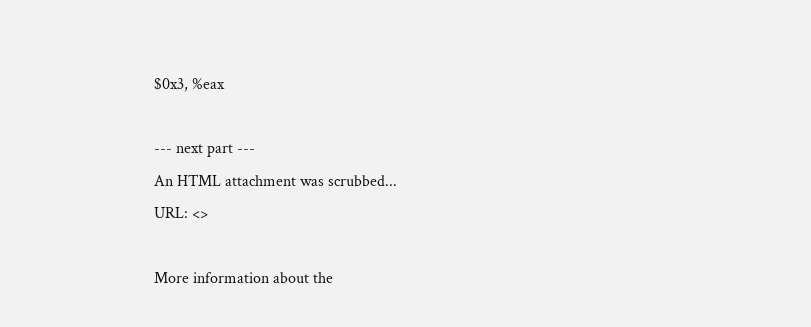$0x3, %eax

--- next part ---
An HTML attachment was scrubbed...
URL: <>

More information about the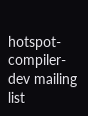hotspot-compiler-dev mailing list